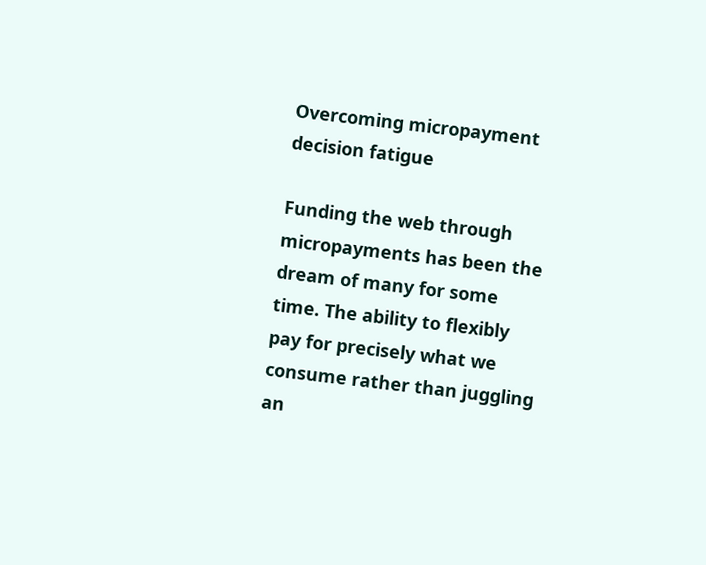Overcoming micropayment decision fatigue

Funding the web through micropayments has been the dream of many for some time. The ability to flexibly pay for precisely what we consume rather than juggling an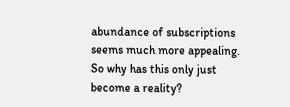abundance of subscriptions seems much more appealing. So why has this only just become a reality?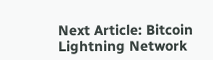Next Article: Bitcoin Lightning Network